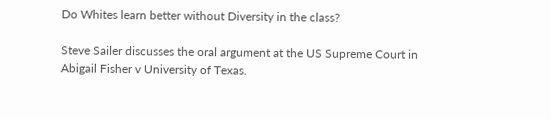Do Whites learn better without Diversity in the class?

Steve Sailer discusses the oral argument at the US Supreme Court in Abigail Fisher v University of Texas.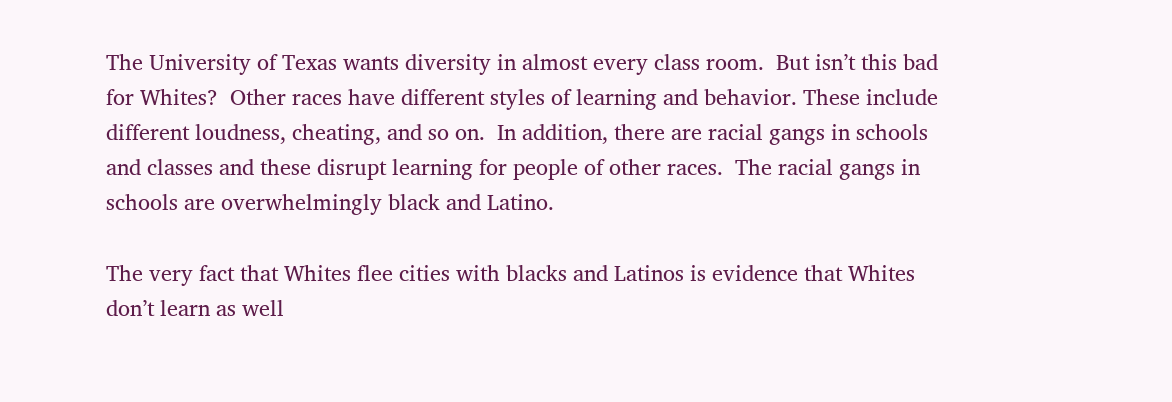The University of Texas wants diversity in almost every class room.  But isn’t this bad for Whites?  Other races have different styles of learning and behavior. These include different loudness, cheating, and so on.  In addition, there are racial gangs in schools and classes and these disrupt learning for people of other races.  The racial gangs in schools are overwhelmingly black and Latino.

The very fact that Whites flee cities with blacks and Latinos is evidence that Whites don’t learn as well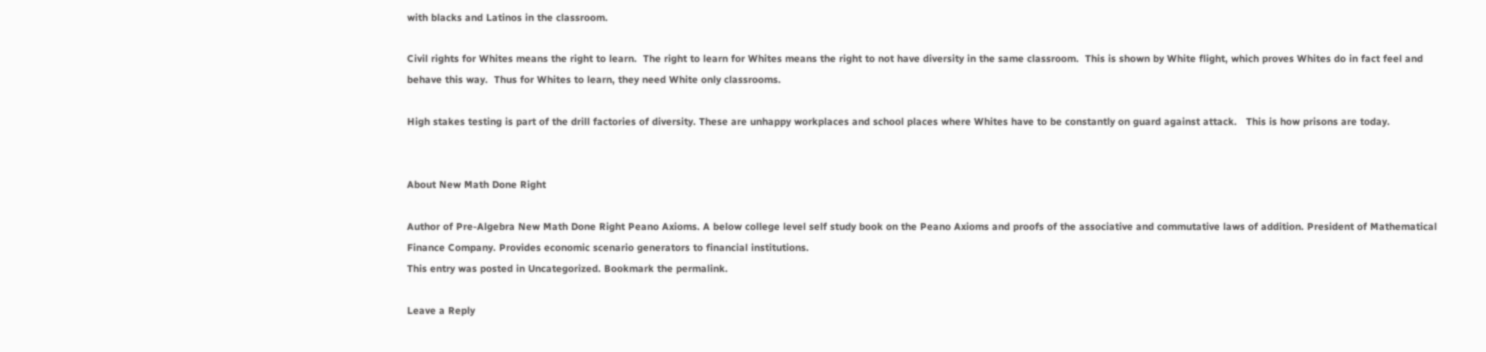with blacks and Latinos in the classroom.

Civil rights for Whites means the right to learn.  The right to learn for Whites means the right to not have diversity in the same classroom.  This is shown by White flight, which proves Whites do in fact feel and behave this way.  Thus for Whites to learn, they need White only classrooms.

High stakes testing is part of the drill factories of diversity. These are unhappy workplaces and school places where Whites have to be constantly on guard against attack.   This is how prisons are today.


About New Math Done Right

Author of Pre-Algebra New Math Done Right Peano Axioms. A below college level self study book on the Peano Axioms and proofs of the associative and commutative laws of addition. President of Mathematical Finance Company. Provides economic scenario generators to financial institutions.
This entry was posted in Uncategorized. Bookmark the permalink.

Leave a Reply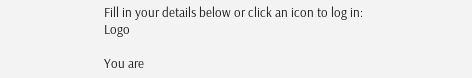Fill in your details below or click an icon to log in: Logo

You are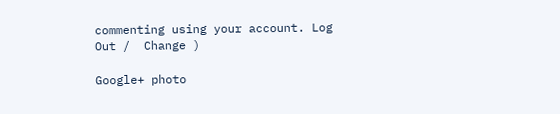commenting using your account. Log Out /  Change )

Google+ photo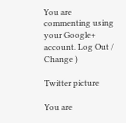You are commenting using your Google+ account. Log Out /  Change )

Twitter picture

You are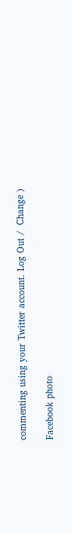commenting using your Twitter account. Log Out /  Change )

Facebook photo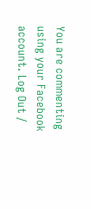You are commenting using your Facebook account. Log Out /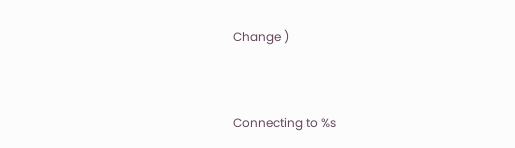Change )


Connecting to %s